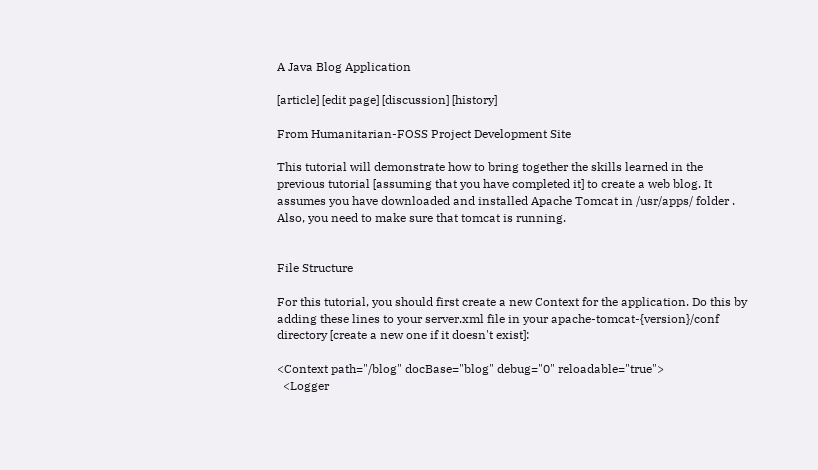A Java Blog Application

[article] [edit page] [discussion] [history]

From Humanitarian-FOSS Project Development Site

This tutorial will demonstrate how to bring together the skills learned in the previous tutorial [assuming that you have completed it] to create a web blog. It assumes you have downloaded and installed Apache Tomcat in /usr/apps/ folder . Also, you need to make sure that tomcat is running.


File Structure

For this tutorial, you should first create a new Context for the application. Do this by adding these lines to your server.xml file in your apache-tomcat-{version}/conf directory [create a new one if it doesn't exist]:

<Context path="/blog" docBase="blog" debug="0" reloadable="true">
  <Logger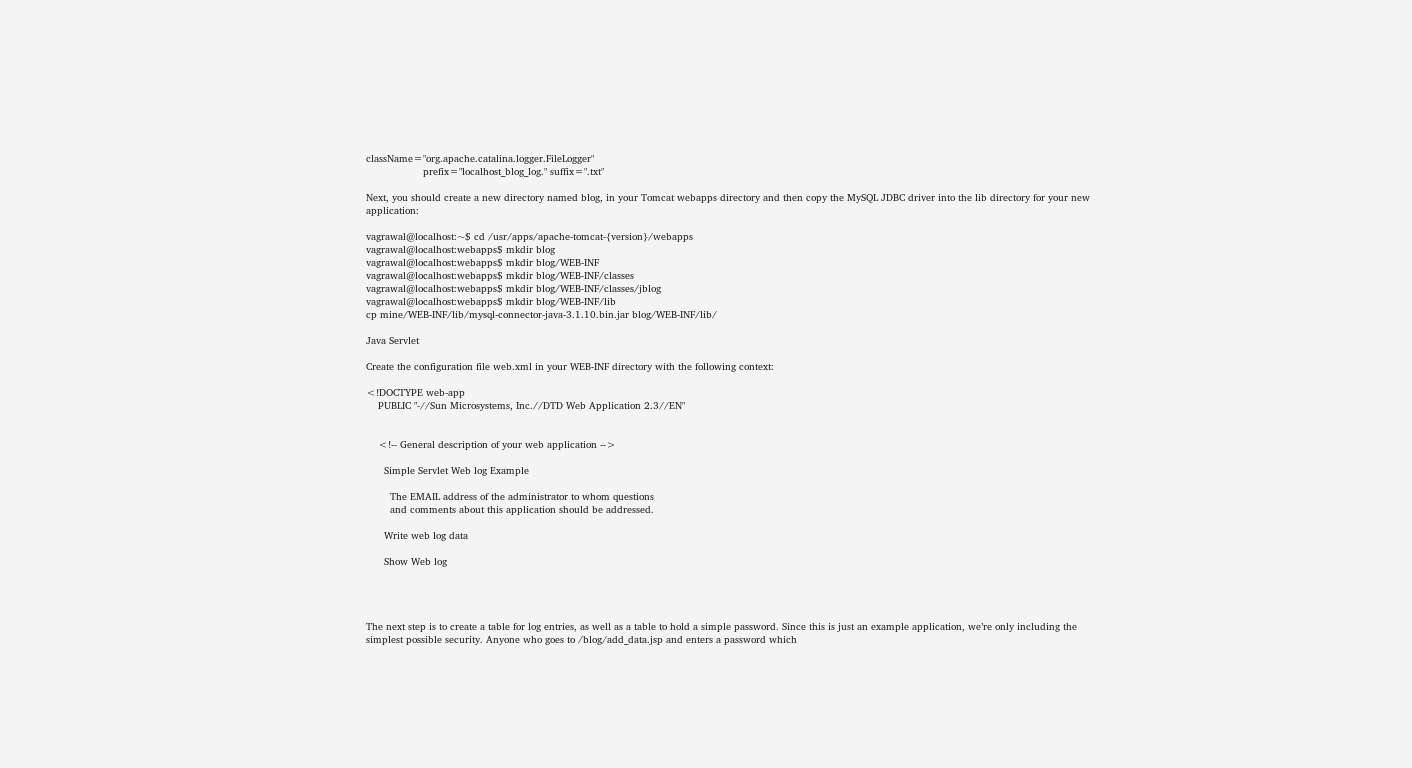className="org.apache.catalina.logger.FileLogger"
                   prefix="localhost_blog_log." suffix=".txt"

Next, you should create a new directory named blog, in your Tomcat webapps directory and then copy the MySQL JDBC driver into the lib directory for your new application:

vagrawal@localhost:~$ cd /usr/apps/apache-tomcat-{version}/webapps
vagrawal@localhost:webapps$ mkdir blog
vagrawal@localhost:webapps$ mkdir blog/WEB-INF
vagrawal@localhost:webapps$ mkdir blog/WEB-INF/classes
vagrawal@localhost:webapps$ mkdir blog/WEB-INF/classes/jblog
vagrawal@localhost:webapps$ mkdir blog/WEB-INF/lib
cp mine/WEB-INF/lib/mysql-connector-java-3.1.10.bin.jar blog/WEB-INF/lib/

Java Servlet

Create the configuration file web.xml in your WEB-INF directory with the following context:

<!DOCTYPE web-app
    PUBLIC "-//Sun Microsystems, Inc.//DTD Web Application 2.3//EN"


    <!-- General description of your web application -->

      Simple Servlet Web log Example

        The EMAIL address of the administrator to whom questions
        and comments about this application should be addressed.

      Write web log data

      Show Web log




The next step is to create a table for log entries, as well as a table to hold a simple password. Since this is just an example application, we’re only including the simplest possible security. Anyone who goes to /blog/add_data.jsp and enters a password which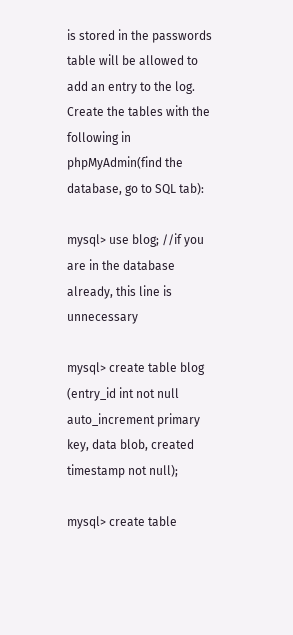is stored in the passwords table will be allowed to add an entry to the log. Create the tables with the following in phpMyAdmin(find the database, go to SQL tab):

mysql> use blog; //if you are in the database already, this line is unnecessary

mysql> create table blog
(entry_id int not null auto_increment primary key, data blob, created timestamp not null);

mysql> create table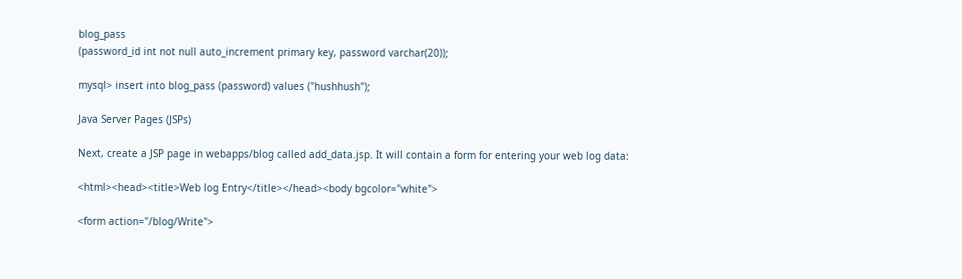blog_pass
(password_id int not null auto_increment primary key, password varchar(20));

mysql> insert into blog_pass (password) values ("hushhush");

Java Server Pages (JSPs)

Next, create a JSP page in webapps/blog called add_data.jsp. It will contain a form for entering your web log data:

<html><head><title>Web log Entry</title></head><body bgcolor="white">

<form action="/blog/Write">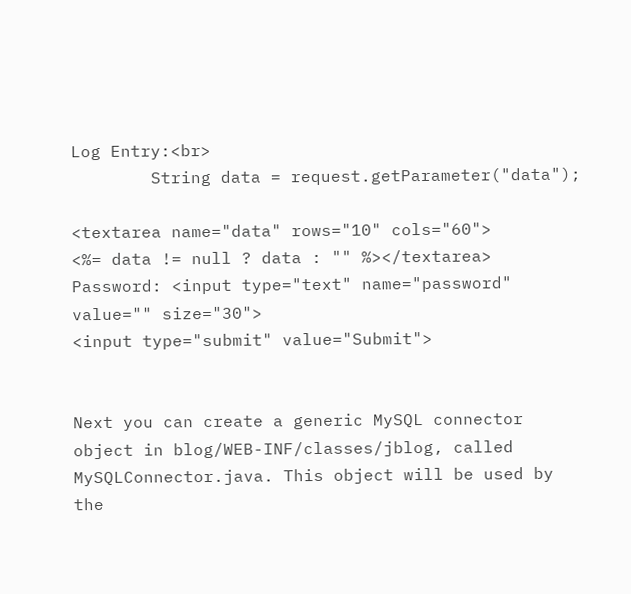Log Entry:<br>
        String data = request.getParameter("data");

<textarea name="data" rows="10" cols="60">
<%= data != null ? data : "" %></textarea>
Password: <input type="text" name="password" value="" size="30">
<input type="submit" value="Submit">


Next you can create a generic MySQL connector object in blog/WEB-INF/classes/jblog, called MySQLConnector.java. This object will be used by the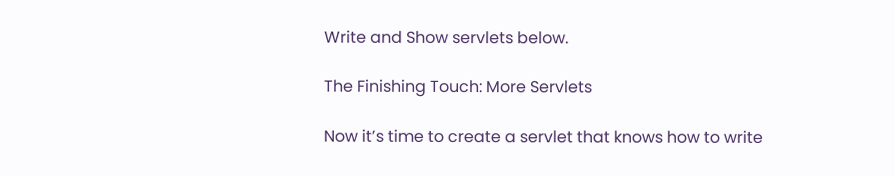Write and Show servlets below.

The Finishing Touch: More Servlets

Now it’s time to create a servlet that knows how to write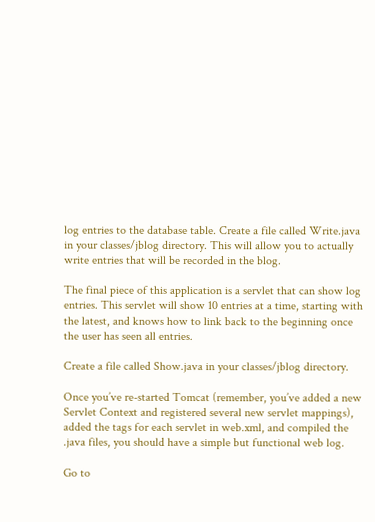log entries to the database table. Create a file called Write.java in your classes/jblog directory. This will allow you to actually write entries that will be recorded in the blog.

The final piece of this application is a servlet that can show log entries. This servlet will show 10 entries at a time, starting with the latest, and knows how to link back to the beginning once the user has seen all entries.

Create a file called Show.java in your classes/jblog directory.

Once you’ve re-started Tomcat (remember, you’ve added a new Servlet Context and registered several new servlet mappings), added the tags for each servlet in web.xml, and compiled the .java files, you should have a simple but functional web log.

Go to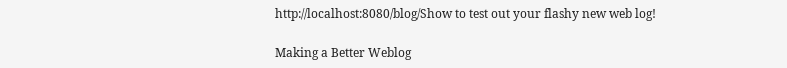http://localhost:8080/blog/Show to test out your flashy new web log!

Making a Better Weblog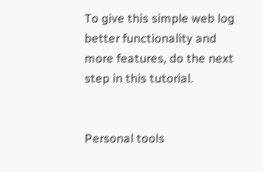To give this simple web log better functionality and more features, do the next step in this tutorial.


Personal tools